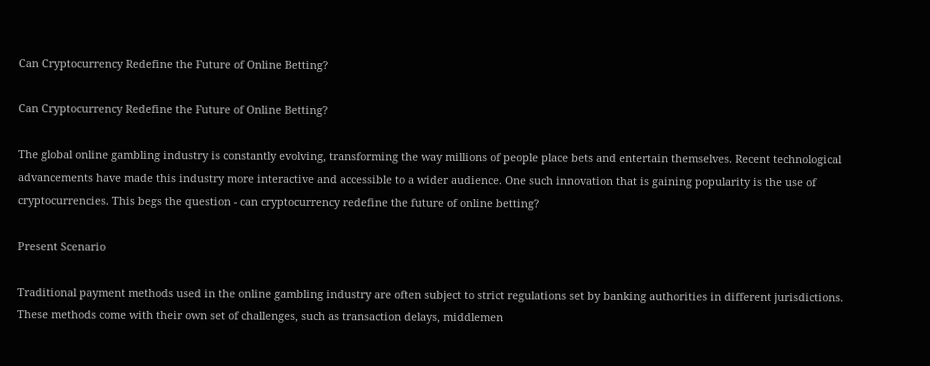Can Cryptocurrency Redefine the Future of Online Betting?

Can Cryptocurrency Redefine the Future of Online Betting?

The global online gambling industry is constantly evolving, transforming the way millions of people place bets and entertain themselves. Recent technological advancements have made this industry more interactive and accessible to a wider audience. One such innovation that is gaining popularity is the use of cryptocurrencies. This begs the question - can cryptocurrency redefine the future of online betting?

Present Scenario

Traditional payment methods used in the online gambling industry are often subject to strict regulations set by banking authorities in different jurisdictions. These methods come with their own set of challenges, such as transaction delays, middlemen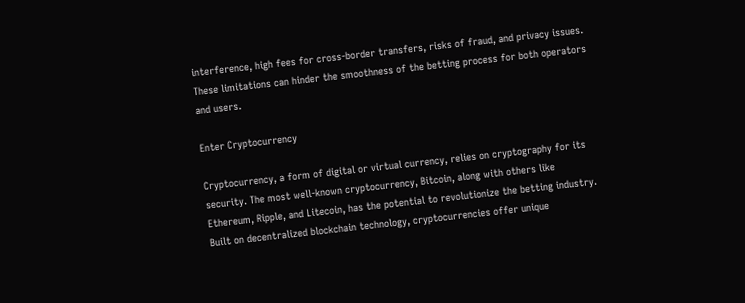interference, high fees for cross-border transfers, risks of fraud, and privacy issues. These limitations can hinder the smoothness of the betting process for both operators and users.

Enter Cryptocurrency

Cryptocurrency, a form of digital or virtual currency, relies on cryptography for its security. The most well-known cryptocurrency, Bitcoin, along with others like Ethereum, Ripple, and Litecoin, has the potential to revolutionize the betting industry. Built on decentralized blockchain technology, cryptocurrencies offer unique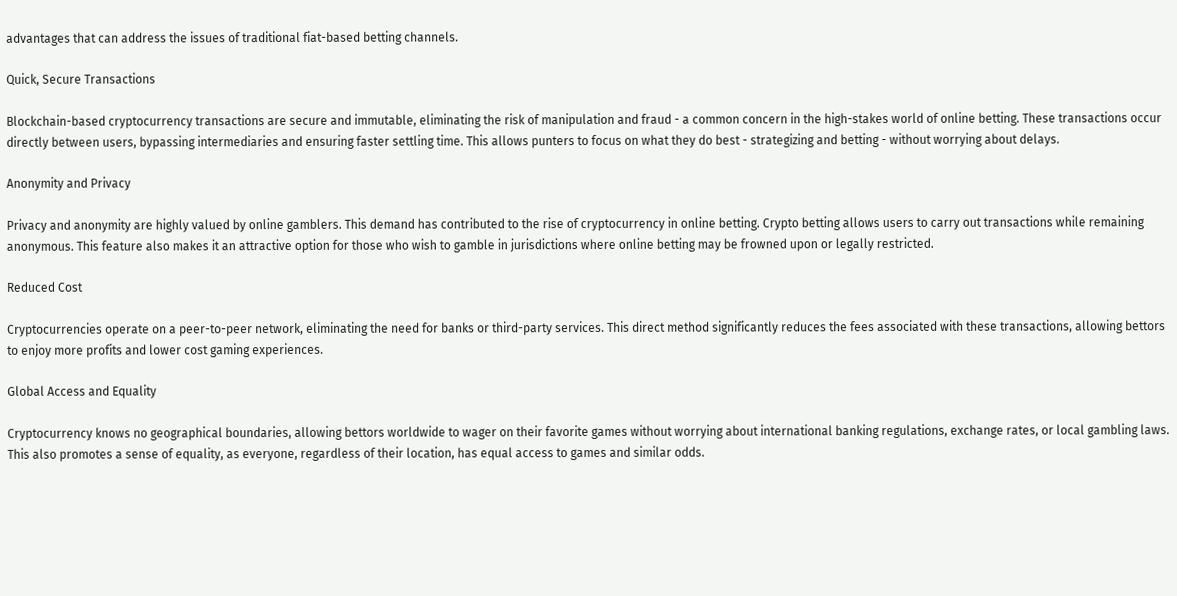advantages that can address the issues of traditional fiat-based betting channels.

Quick, Secure Transactions

Blockchain-based cryptocurrency transactions are secure and immutable, eliminating the risk of manipulation and fraud - a common concern in the high-stakes world of online betting. These transactions occur directly between users, bypassing intermediaries and ensuring faster settling time. This allows punters to focus on what they do best - strategizing and betting - without worrying about delays.

Anonymity and Privacy

Privacy and anonymity are highly valued by online gamblers. This demand has contributed to the rise of cryptocurrency in online betting. Crypto betting allows users to carry out transactions while remaining anonymous. This feature also makes it an attractive option for those who wish to gamble in jurisdictions where online betting may be frowned upon or legally restricted.

Reduced Cost

Cryptocurrencies operate on a peer-to-peer network, eliminating the need for banks or third-party services. This direct method significantly reduces the fees associated with these transactions, allowing bettors to enjoy more profits and lower cost gaming experiences.

Global Access and Equality

Cryptocurrency knows no geographical boundaries, allowing bettors worldwide to wager on their favorite games without worrying about international banking regulations, exchange rates, or local gambling laws. This also promotes a sense of equality, as everyone, regardless of their location, has equal access to games and similar odds.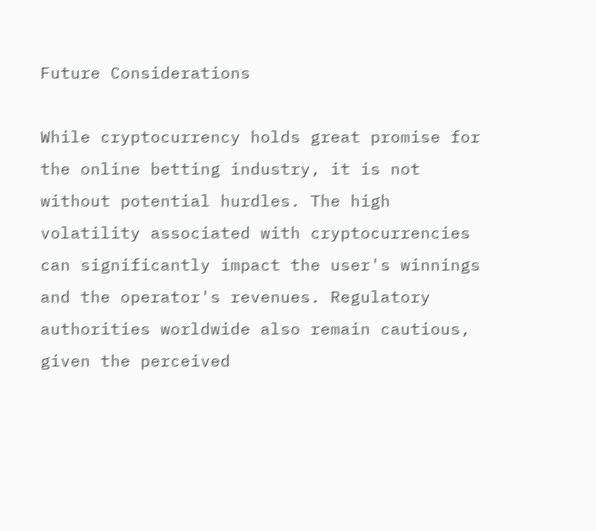Future Considerations

While cryptocurrency holds great promise for the online betting industry, it is not without potential hurdles. The high volatility associated with cryptocurrencies can significantly impact the user's winnings and the operator's revenues. Regulatory authorities worldwide also remain cautious, given the perceived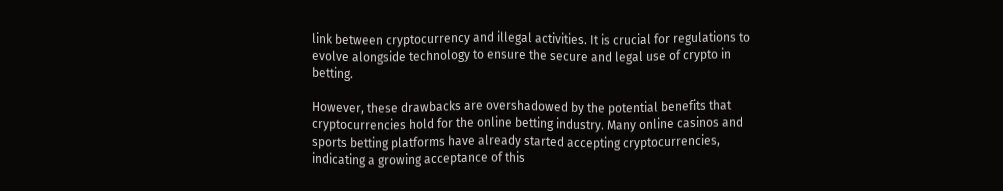link between cryptocurrency and illegal activities. It is crucial for regulations to evolve alongside technology to ensure the secure and legal use of crypto in betting.

However, these drawbacks are overshadowed by the potential benefits that cryptocurrencies hold for the online betting industry. Many online casinos and sports betting platforms have already started accepting cryptocurrencies, indicating a growing acceptance of this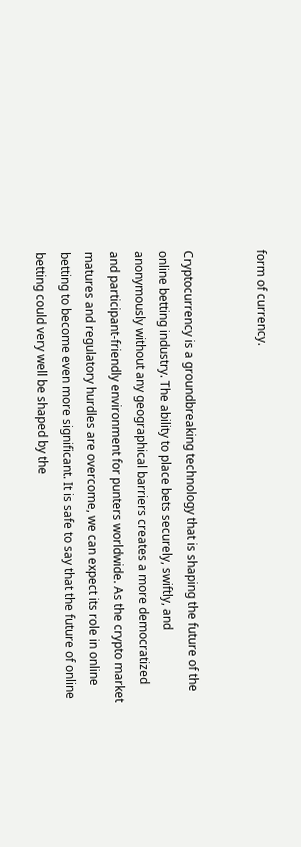form of currency.


Cryptocurrency is a groundbreaking technology that is shaping the future of the online betting industry. The ability to place bets securely, swiftly, and anonymously without any geographical barriers creates a more democratized and participant-friendly environment for punters worldwide. As the crypto market matures and regulatory hurdles are overcome, we can expect its role in online betting to become even more significant. It is safe to say that the future of online betting could very well be shaped by the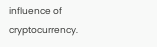influence of cryptocurrency.